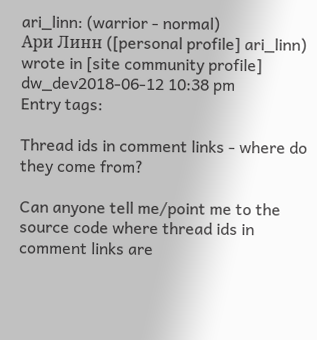ari_linn: (warrior - normal)
Ари Линн ([personal profile] ari_linn) wrote in [site community profile] dw_dev2018-06-12 10:38 pm
Entry tags:

Thread ids in comment links - where do they come from?

Can anyone tell me/point me to the source code where thread ids in comment links are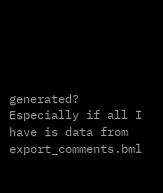generated? Especially if all I have is data from export_comments.bml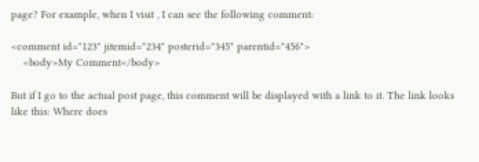page? For example, when I visit , I can see the following comment:

<comment id="123" jitemid="234" posterid="345" parentid="456">
    <body>My Comment</body>

But if I go to the actual post page, this comment will be displayed with a link to it. The link looks like this: Where does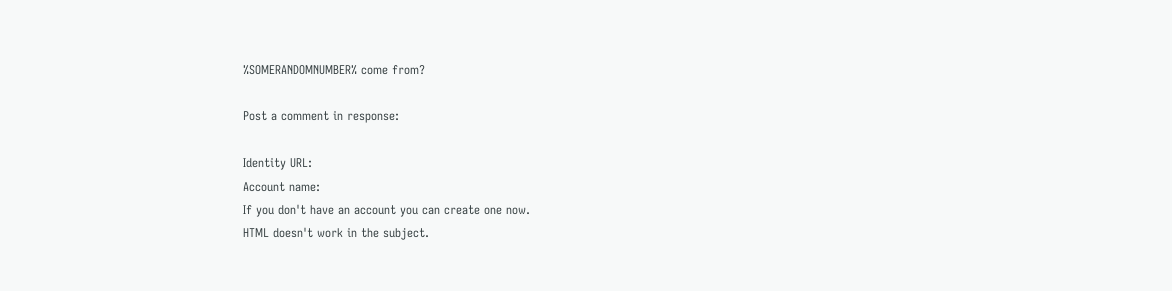%SOMERANDOMNUMBER% come from?

Post a comment in response:

Identity URL:
Account name:
If you don't have an account you can create one now.
HTML doesn't work in the subject.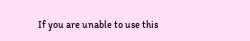If you are unable to use this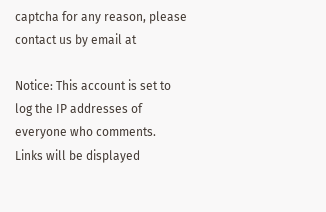captcha for any reason, please contact us by email at

Notice: This account is set to log the IP addresses of everyone who comments.
Links will be displayed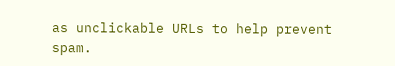as unclickable URLs to help prevent spam.